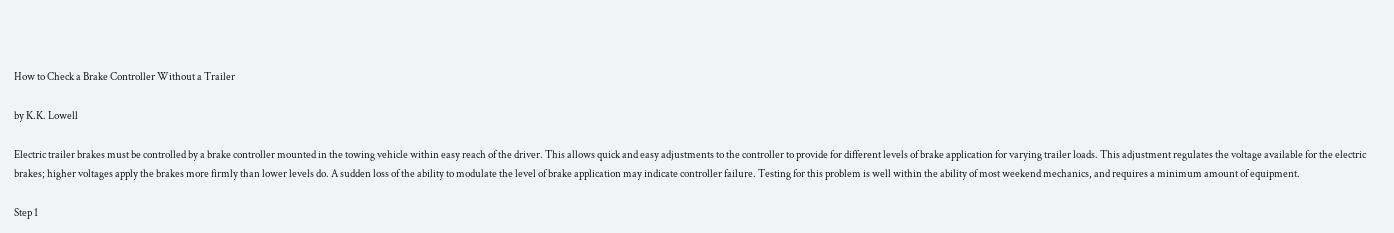How to Check a Brake Controller Without a Trailer

by K.K. Lowell

Electric trailer brakes must be controlled by a brake controller mounted in the towing vehicle within easy reach of the driver. This allows quick and easy adjustments to the controller to provide for different levels of brake application for varying trailer loads. This adjustment regulates the voltage available for the electric brakes; higher voltages apply the brakes more firmly than lower levels do. A sudden loss of the ability to modulate the level of brake application may indicate controller failure. Testing for this problem is well within the ability of most weekend mechanics, and requires a minimum amount of equipment.

Step 1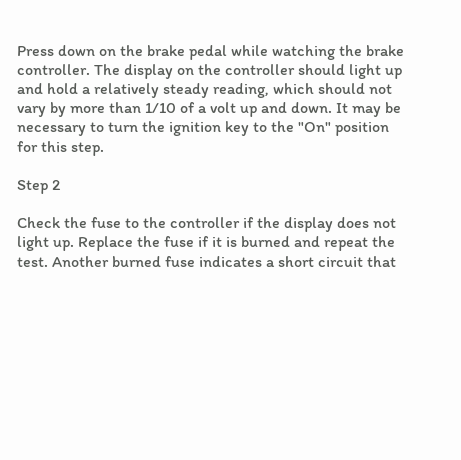Press down on the brake pedal while watching the brake controller. The display on the controller should light up and hold a relatively steady reading, which should not vary by more than 1/10 of a volt up and down. It may be necessary to turn the ignition key to the "On" position for this step.

Step 2

Check the fuse to the controller if the display does not light up. Replace the fuse if it is burned and repeat the test. Another burned fuse indicates a short circuit that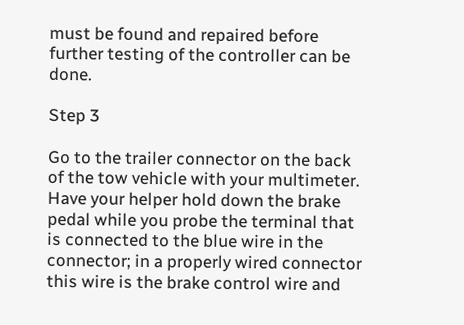must be found and repaired before further testing of the controller can be done.

Step 3

Go to the trailer connector on the back of the tow vehicle with your multimeter. Have your helper hold down the brake pedal while you probe the terminal that is connected to the blue wire in the connector; in a properly wired connector this wire is the brake control wire and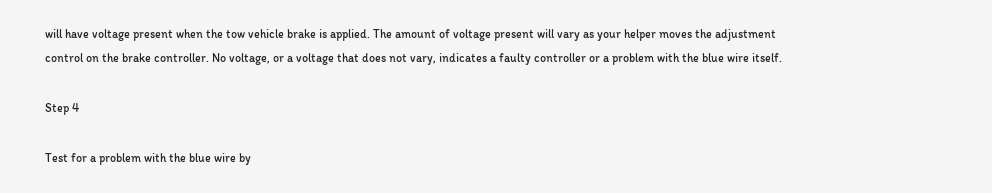will have voltage present when the tow vehicle brake is applied. The amount of voltage present will vary as your helper moves the adjustment control on the brake controller. No voltage, or a voltage that does not vary, indicates a faulty controller or a problem with the blue wire itself.

Step 4

Test for a problem with the blue wire by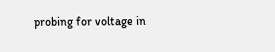probing for voltage in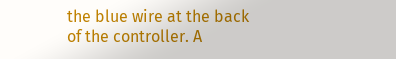the blue wire at the back of the controller. A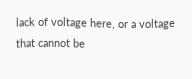lack of voltage here, or a voltage that cannot be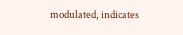modulated, indicates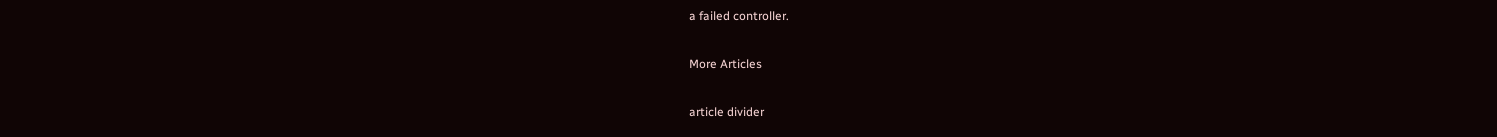a failed controller.

More Articles

article divider